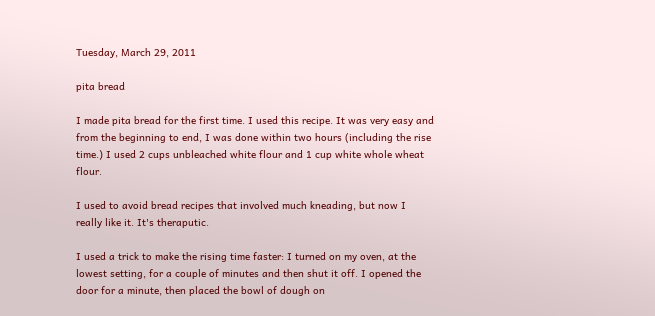Tuesday, March 29, 2011

pita bread

I made pita bread for the first time. I used this recipe. It was very easy and from the beginning to end, I was done within two hours (including the rise time.) I used 2 cups unbleached white flour and 1 cup white whole wheat flour.

I used to avoid bread recipes that involved much kneading, but now I really like it. It's theraputic.

I used a trick to make the rising time faster: I turned on my oven, at the lowest setting, for a couple of minutes and then shut it off. I opened the door for a minute, then placed the bowl of dough on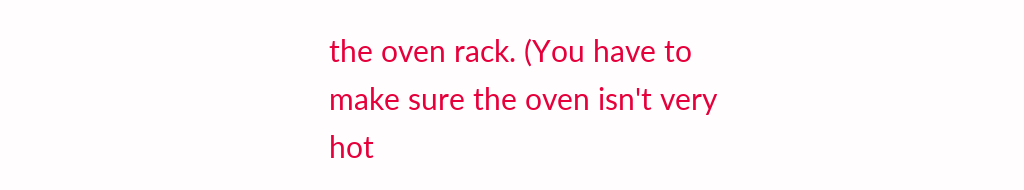the oven rack. (You have to make sure the oven isn't very hot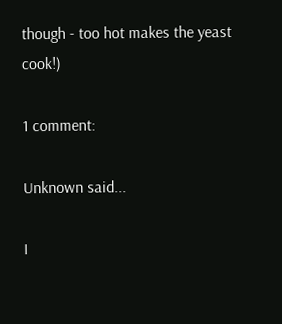though - too hot makes the yeast cook!)

1 comment:

Unknown said...

I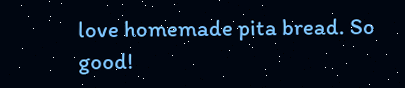love homemade pita bread. So good!